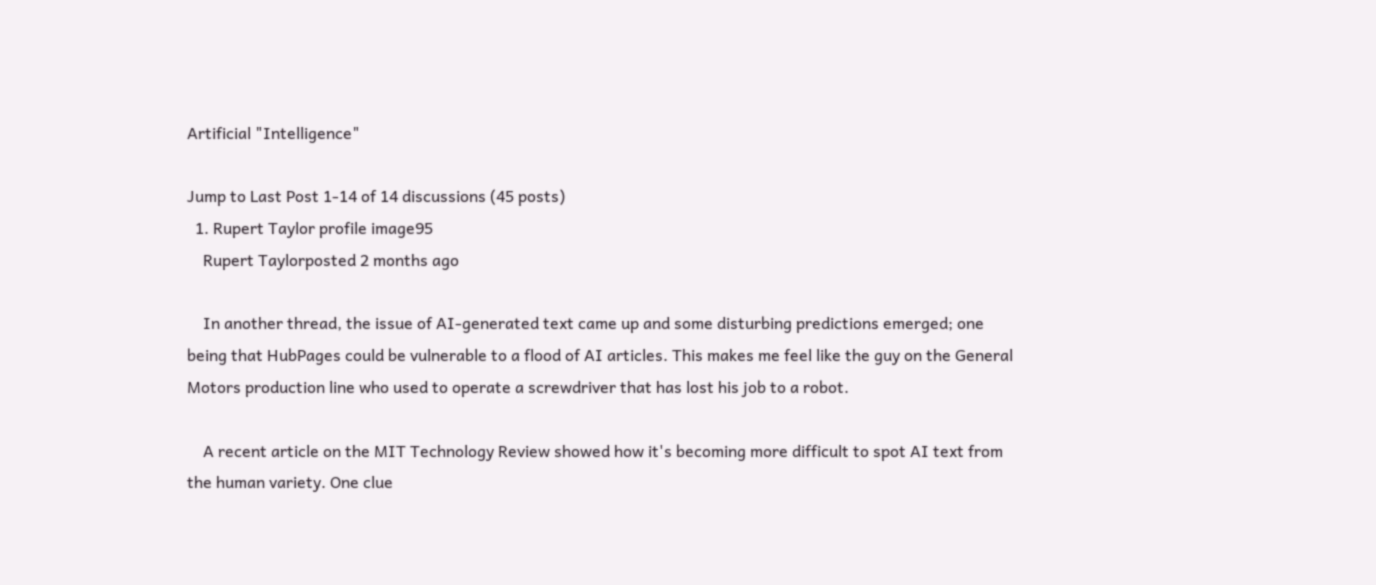Artificial "Intelligence"

Jump to Last Post 1-14 of 14 discussions (45 posts)
  1. Rupert Taylor profile image95
    Rupert Taylorposted 2 months ago

    In another thread, the issue of AI-generated text came up and some disturbing predictions emerged; one being that HubPages could be vulnerable to a flood of AI articles. This makes me feel like the guy on the General Motors production line who used to operate a screwdriver that has lost his job to a robot.

    A recent article on the MIT Technology Review showed how it's becoming more difficult to spot AI text from the human variety. One clue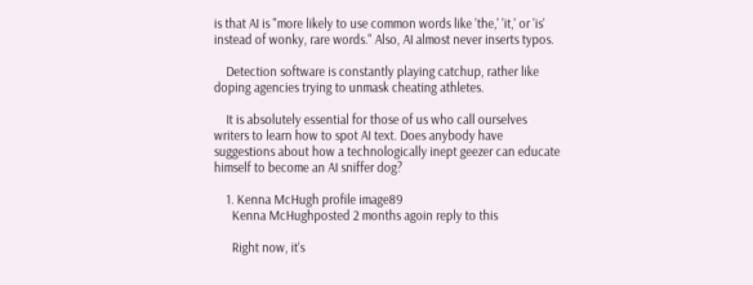is that AI is "more likely to use common words like 'the,' 'it,' or 'is' instead of wonky, rare words." Also, AI almost never inserts typos.

    Detection software is constantly playing catchup, rather like doping agencies trying to unmask cheating athletes.

    It is absolutely essential for those of us who call ourselves writers to learn how to spot AI text. Does anybody have suggestions about how a technologically inept geezer can educate himself to become an AI sniffer dog?

    1. Kenna McHugh profile image89
      Kenna McHughposted 2 months agoin reply to this

      Right now, it's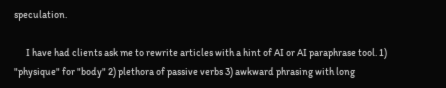speculation.

      I have had clients ask me to rewrite articles with a hint of AI or AI paraphrase tool. 1) "physique" for "body" 2) plethora of passive verbs 3) awkward phrasing with long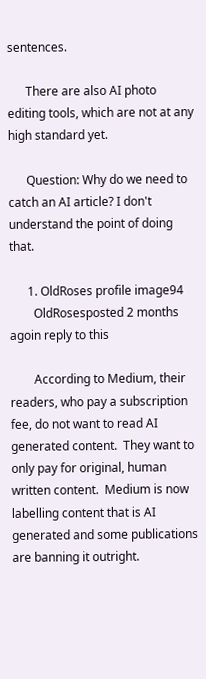sentences.

      There are also AI photo editing tools, which are not at any high standard yet.

      Question: Why do we need to catch an AI article? I don't understand the point of doing that.

      1. OldRoses profile image94
        OldRosesposted 2 months agoin reply to this

        According to Medium, their readers, who pay a subscription fee, do not want to read AI generated content.  They want to only pay for original, human written content.  Medium is now labelling content that is AI generated and some publications are banning it outright.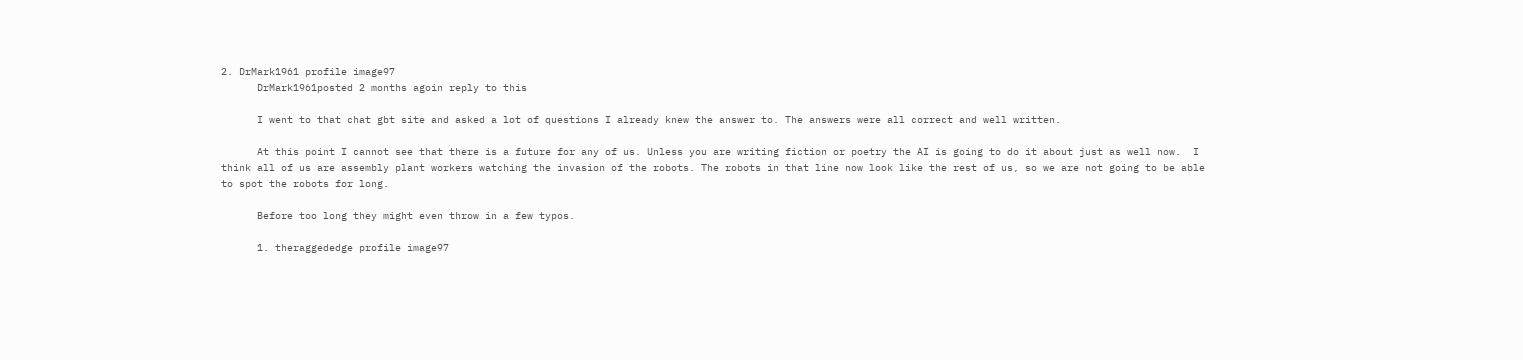2. DrMark1961 profile image97
      DrMark1961posted 2 months agoin reply to this

      I went to that chat gbt site and asked a lot of questions I already knew the answer to. The answers were all correct and well written.

      At this point I cannot see that there is a future for any of us. Unless you are writing fiction or poetry the AI is going to do it about just as well now.  I think all of us are assembly plant workers watching the invasion of the robots. The robots in that line now look like the rest of us, so we are not going to be able to spot the robots for long.

      Before too long they might even throw in a few typos.

      1. theraggededge profile image97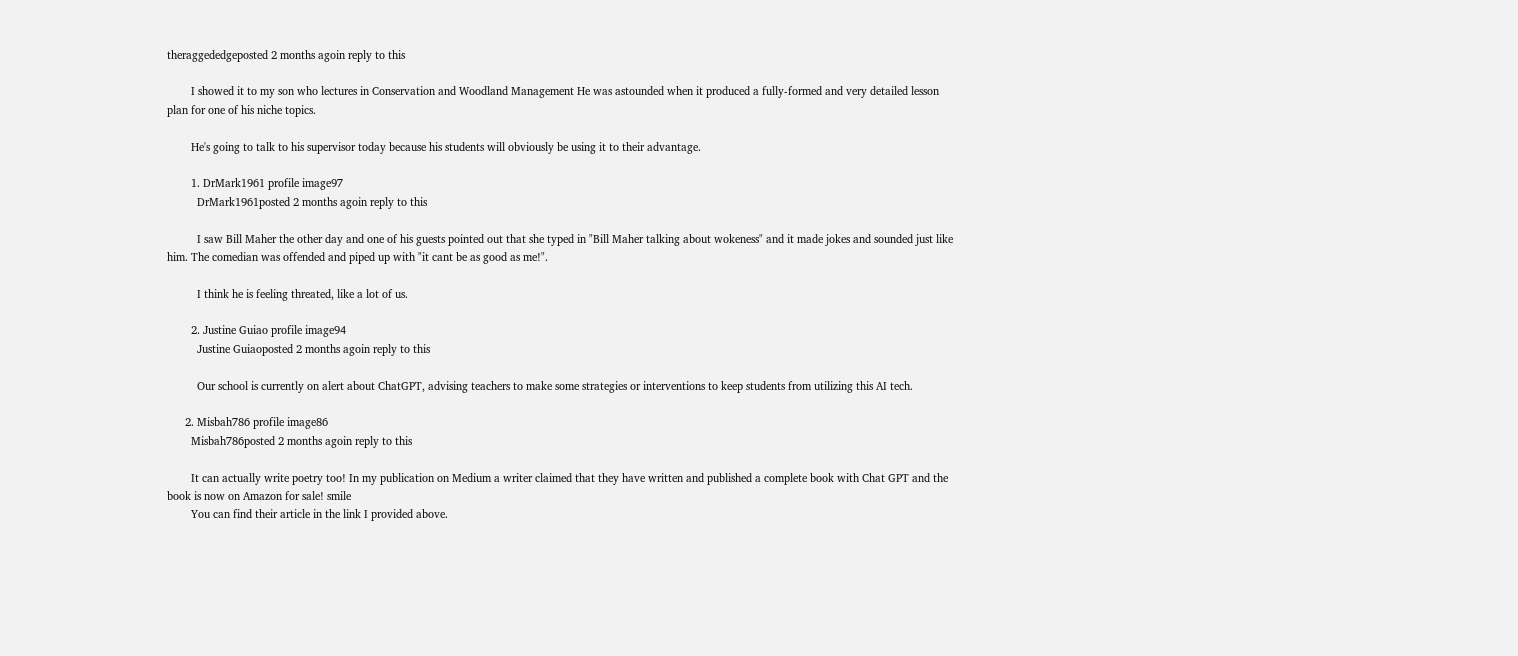theraggededgeposted 2 months agoin reply to this

        I showed it to my son who lectures in Conservation and Woodland Management He was astounded when it produced a fully-formed and very detailed lesson plan for one of his niche topics.

        He's going to talk to his supervisor today because his students will obviously be using it to their advantage.

        1. DrMark1961 profile image97
          DrMark1961posted 2 months agoin reply to this

          I saw Bill Maher the other day and one of his guests pointed out that she typed in "Bill Maher talking about wokeness" and it made jokes and sounded just like him. The comedian was offended and piped up with "it cant be as good as me!".

          I think he is feeling threated, like a lot of us.

        2. Justine Guiao profile image94
          Justine Guiaoposted 2 months agoin reply to this

          Our school is currently on alert about ChatGPT, advising teachers to make some strategies or interventions to keep students from utilizing this AI tech.

      2. Misbah786 profile image86
        Misbah786posted 2 months agoin reply to this

        It can actually write poetry too! In my publication on Medium a writer claimed that they have written and published a complete book with Chat GPT and the book is now on Amazon for sale! smile
        You can find their article in the link I provided above.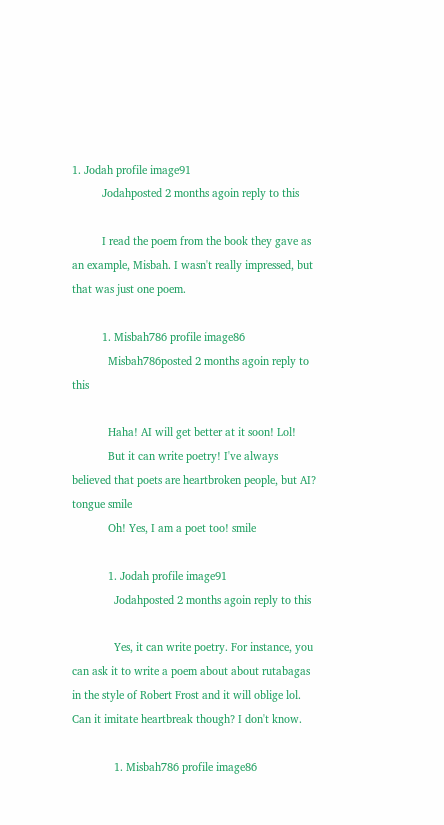1. Jodah profile image91
          Jodahposted 2 months agoin reply to this

          I read the poem from the book they gave as an example, Misbah. I wasn't really impressed, but that was just one poem.

          1. Misbah786 profile image86
            Misbah786posted 2 months agoin reply to this

            Haha! AI will get better at it soon! Lol!
            But it can write poetry! I've always believed that poets are heartbroken people, but AI? tongue smile
            Oh! Yes, I am a poet too! smile

            1. Jodah profile image91
              Jodahposted 2 months agoin reply to this

              Yes, it can write poetry. For instance, you can ask it to write a poem about about rutabagas in the style of Robert Frost and it will oblige lol. Can it imitate heartbreak though? I don't know.

              1. Misbah786 profile image86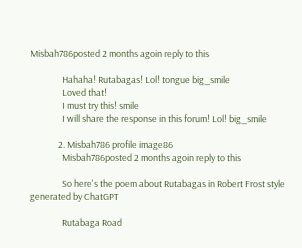Misbah786posted 2 months agoin reply to this

                Hahaha! Rutabagas! Lol! tongue big_smile
                Loved that!
                I must try this! smile
                I will share the response in this forum! Lol! big_smile

              2. Misbah786 profile image86
                Misbah786posted 2 months agoin reply to this

                So here's the poem about Rutabagas in Robert Frost style generated by ChatGPT

                Rutabaga Road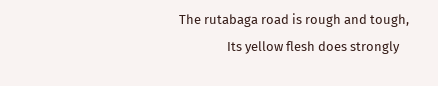The rutabaga road is rough and tough,
                Its yellow flesh does strongly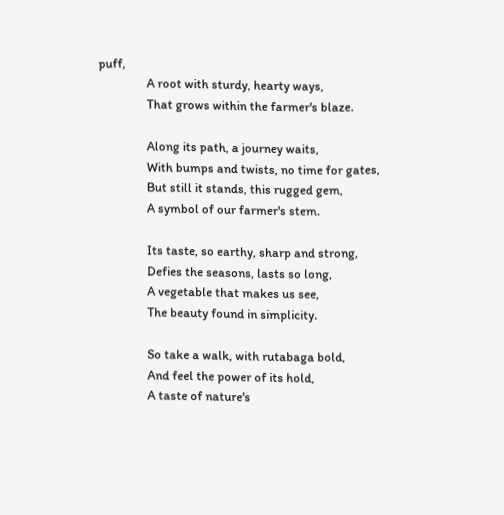puff,
                A root with sturdy, hearty ways,
                That grows within the farmer's blaze.

                Along its path, a journey waits,
                With bumps and twists, no time for gates,
                But still it stands, this rugged gem,
                A symbol of our farmer's stem.

                Its taste, so earthy, sharp and strong,
                Defies the seasons, lasts so long,
                A vegetable that makes us see,
                The beauty found in simplicity.

                So take a walk, with rutabaga bold,
                And feel the power of its hold,
                A taste of nature's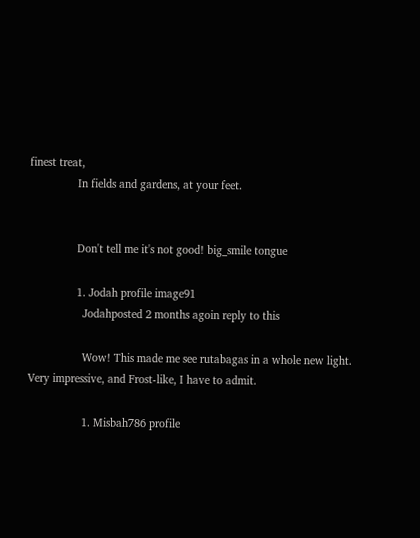finest treat,
                In fields and gardens, at your feet.


                Don't tell me it's not good! big_smile tongue

                1. Jodah profile image91
                  Jodahposted 2 months agoin reply to this

                  Wow! This made me see rutabagas in a whole new light. Very impressive, and Frost-like, I have to admit.

                  1. Misbah786 profile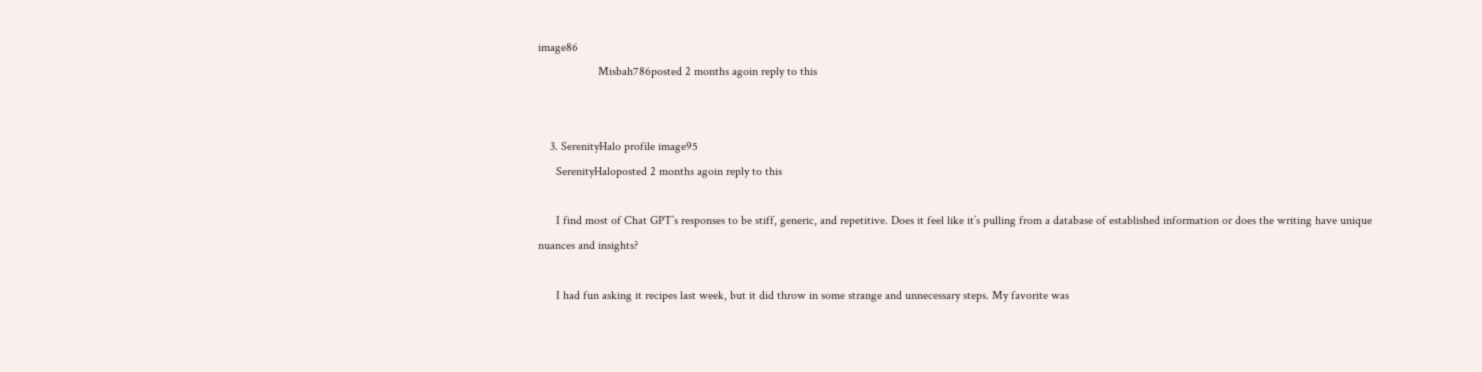image86
                    Misbah786posted 2 months agoin reply to this


    3. SerenityHalo profile image95
      SerenityHaloposted 2 months agoin reply to this

      I find most of Chat GPT’s responses to be stiff, generic, and repetitive. Does it feel like it’s pulling from a database of established information or does the writing have unique nuances and insights?

      I had fun asking it recipes last week, but it did throw in some strange and unnecessary steps. My favorite was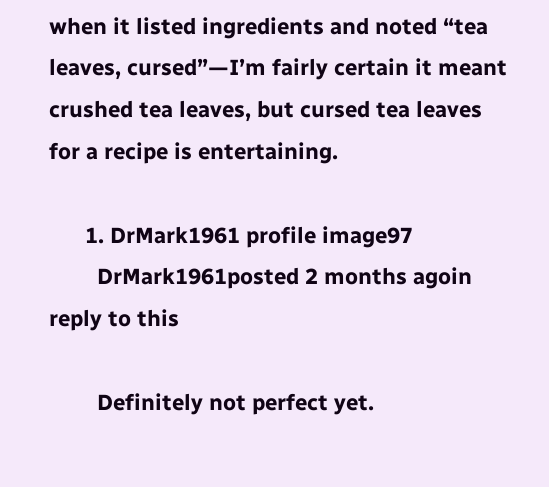when it listed ingredients and noted “tea leaves, cursed”—I’m fairly certain it meant crushed tea leaves, but cursed tea leaves for a recipe is entertaining.

      1. DrMark1961 profile image97
        DrMark1961posted 2 months agoin reply to this

        Definitely not perfect yet.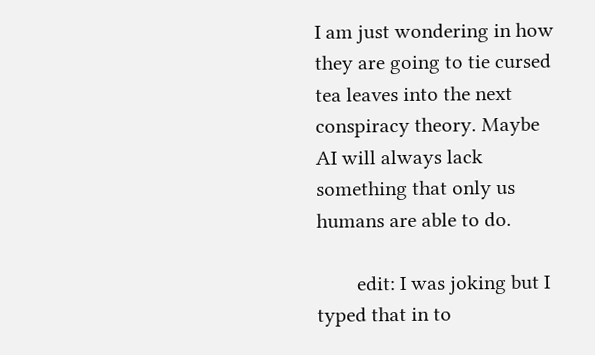I am just wondering in how they are going to tie cursed tea leaves into the next conspiracy theory. Maybe AI will always lack something that only us humans are able to do.

        edit: I was joking but I typed that in to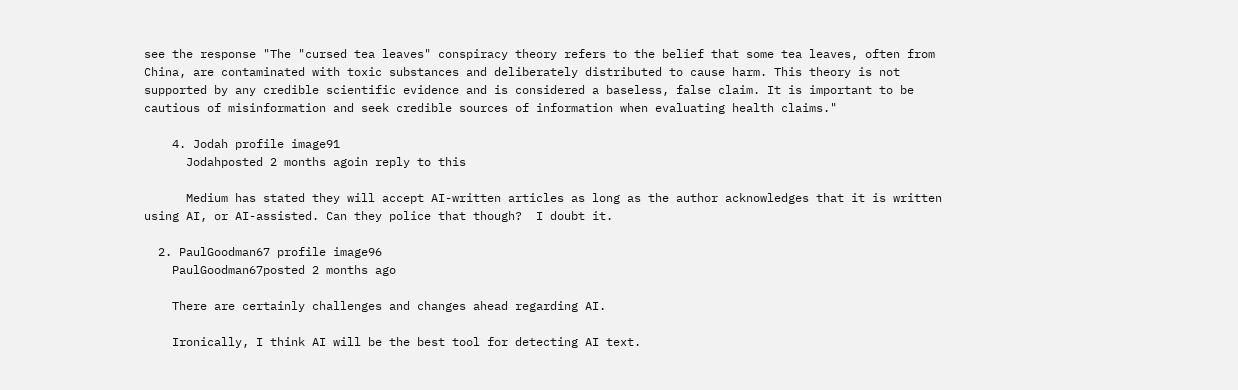see the response "The "cursed tea leaves" conspiracy theory refers to the belief that some tea leaves, often from China, are contaminated with toxic substances and deliberately distributed to cause harm. This theory is not supported by any credible scientific evidence and is considered a baseless, false claim. It is important to be cautious of misinformation and seek credible sources of information when evaluating health claims."

    4. Jodah profile image91
      Jodahposted 2 months agoin reply to this

      Medium has stated they will accept AI-written articles as long as the author acknowledges that it is written using AI, or AI-assisted. Can they police that though?  I doubt it.

  2. PaulGoodman67 profile image96
    PaulGoodman67posted 2 months ago

    There are certainly challenges and changes ahead regarding AI.

    Ironically, I think AI will be the best tool for detecting AI text.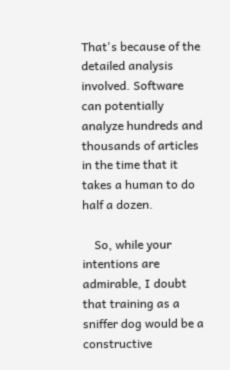That's because of the detailed analysis involved. Software can potentially analyze hundreds and thousands of articles in the time that it takes a human to do half a dozen.

    So, while your intentions are admirable, I doubt that training as a sniffer dog would be a constructive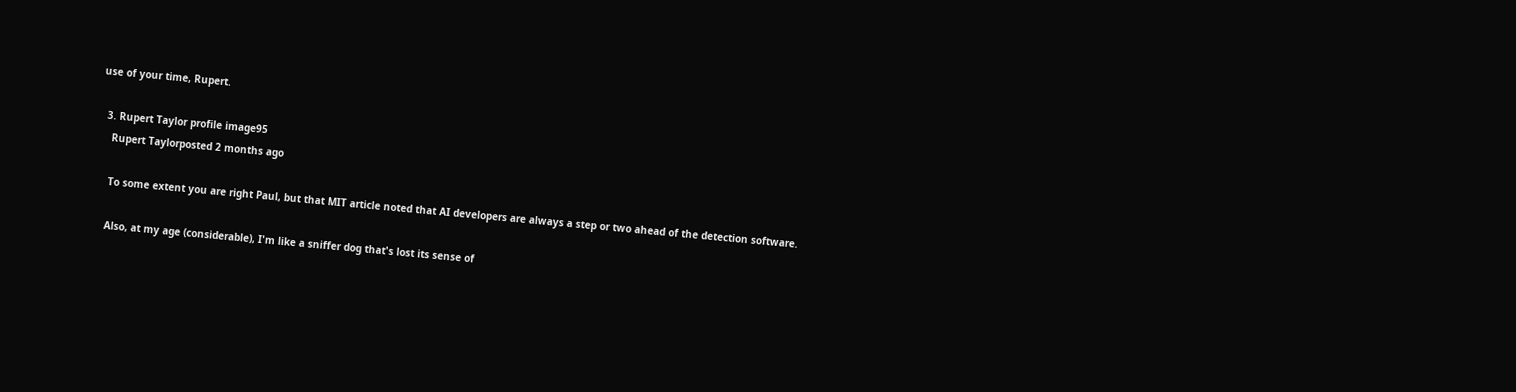use of your time, Rupert.

  3. Rupert Taylor profile image95
    Rupert Taylorposted 2 months ago

    To some extent you are right Paul, but that MIT article noted that AI developers are always a step or two ahead of the detection software.

    Also, at my age (considerable), I'm like a sniffer dog that's lost its sense of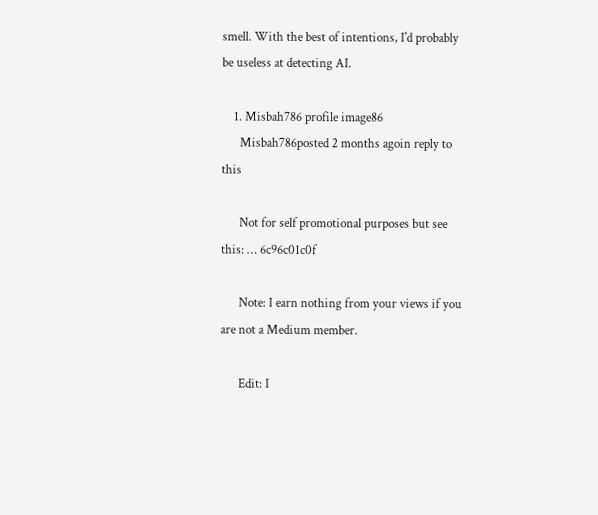smell. With the best of intentions, I'd probably be useless at detecting AI.

    1. Misbah786 profile image86
      Misbah786posted 2 months agoin reply to this

      Not for self promotional purposes but see this: … 6c96c01c0f

      Note: I earn nothing from your views if you are not a Medium member.

      Edit: I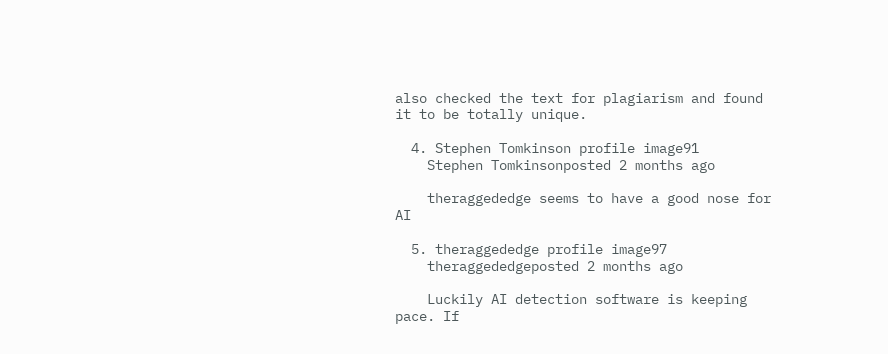also checked the text for plagiarism and found it to be totally unique.

  4. Stephen Tomkinson profile image91
    Stephen Tomkinsonposted 2 months ago

    theraggededge seems to have a good nose for AI

  5. theraggededge profile image97
    theraggededgeposted 2 months ago

    Luckily AI detection software is keeping pace. If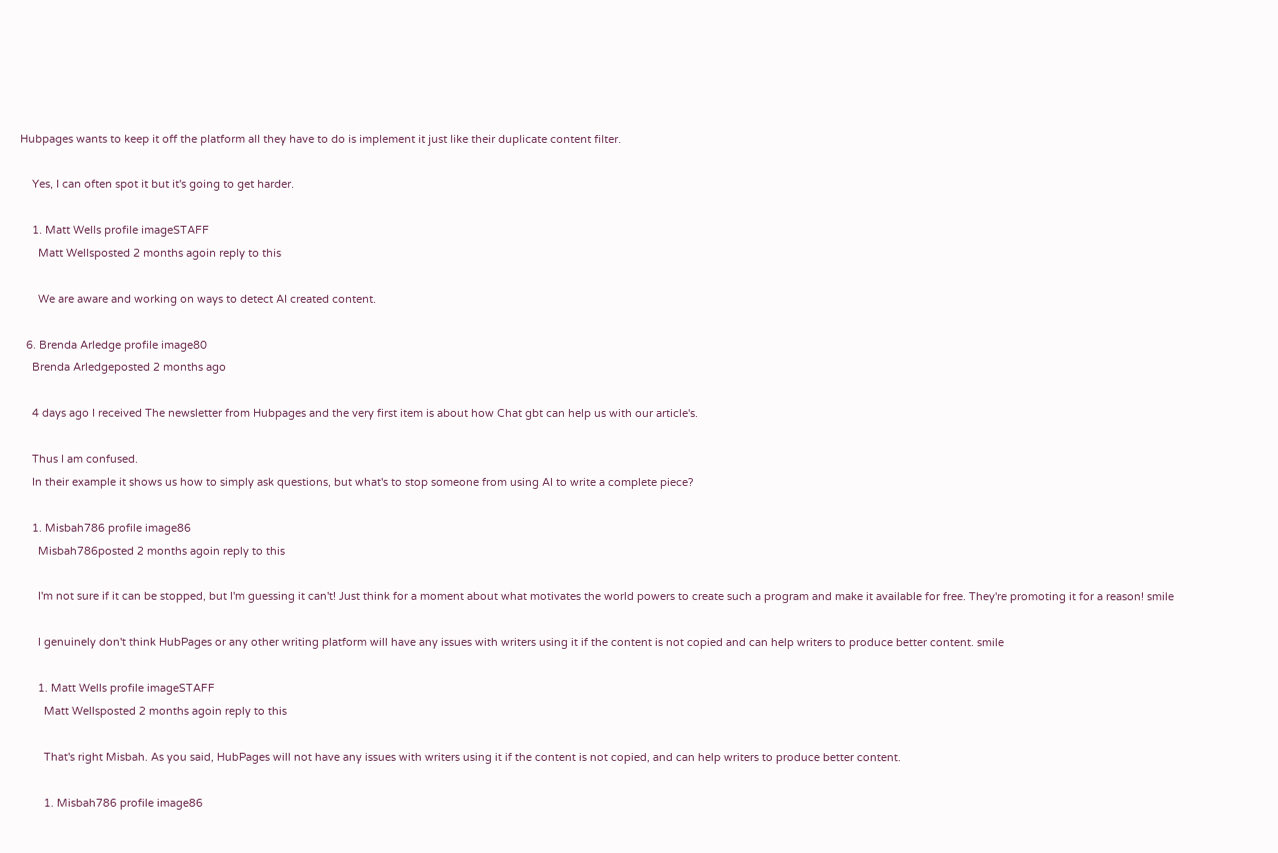Hubpages wants to keep it off the platform all they have to do is implement it just like their duplicate content filter.

    Yes, I can often spot it but it's going to get harder.

    1. Matt Wells profile imageSTAFF
      Matt Wellsposted 2 months agoin reply to this

      We are aware and working on ways to detect AI created content.

  6. Brenda Arledge profile image80
    Brenda Arledgeposted 2 months ago

    4 days ago I received The newsletter from Hubpages and the very first item is about how Chat gbt can help us with our article's.

    Thus I am confused.
    In their example it shows us how to simply ask questions, but what's to stop someone from using AI to write a complete piece?

    1. Misbah786 profile image86
      Misbah786posted 2 months agoin reply to this

      I'm not sure if it can be stopped, but I'm guessing it can't! Just think for a moment about what motivates the world powers to create such a program and make it available for free. They're promoting it for a reason! smile

      I genuinely don't think HubPages or any other writing platform will have any issues with writers using it if the content is not copied and can help writers to produce better content. smile

      1. Matt Wells profile imageSTAFF
        Matt Wellsposted 2 months agoin reply to this

        That's right Misbah. As you said, HubPages will not have any issues with writers using it if the content is not copied, and can help writers to produce better content.

        1. Misbah786 profile image86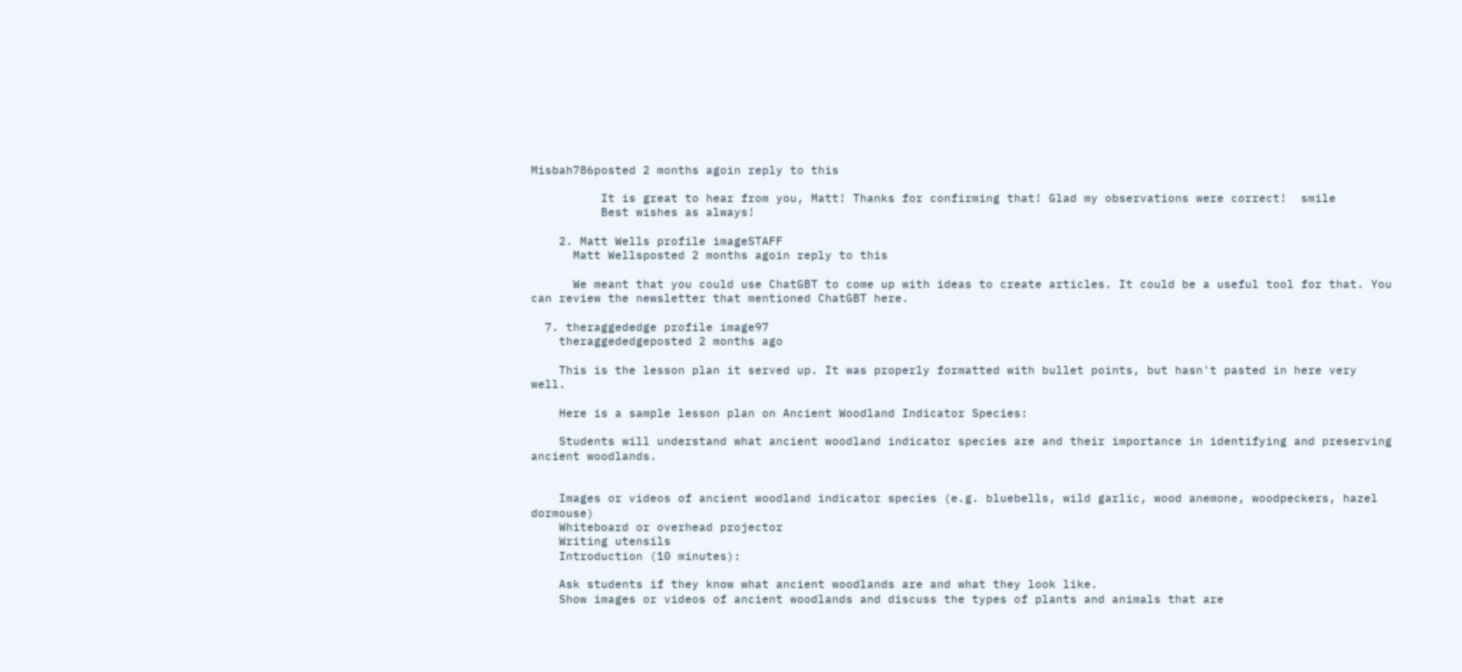Misbah786posted 2 months agoin reply to this

          It is great to hear from you, Matt! Thanks for confirming that! Glad my observations were correct!  smile
          Best wishes as always!

    2. Matt Wells profile imageSTAFF
      Matt Wellsposted 2 months agoin reply to this

      We meant that you could use ChatGBT to come up with ideas to create articles. It could be a useful tool for that. You can review the newsletter that mentioned ChatGBT here.

  7. theraggededge profile image97
    theraggededgeposted 2 months ago

    This is the lesson plan it served up. It was properly formatted with bullet points, but hasn't pasted in here very well.

    Here is a sample lesson plan on Ancient Woodland Indicator Species:

    Students will understand what ancient woodland indicator species are and their importance in identifying and preserving ancient woodlands.


    Images or videos of ancient woodland indicator species (e.g. bluebells, wild garlic, wood anemone, woodpeckers, hazel dormouse)
    Whiteboard or overhead projector
    Writing utensils
    Introduction (10 minutes):

    Ask students if they know what ancient woodlands are and what they look like.
    Show images or videos of ancient woodlands and discuss the types of plants and animals that are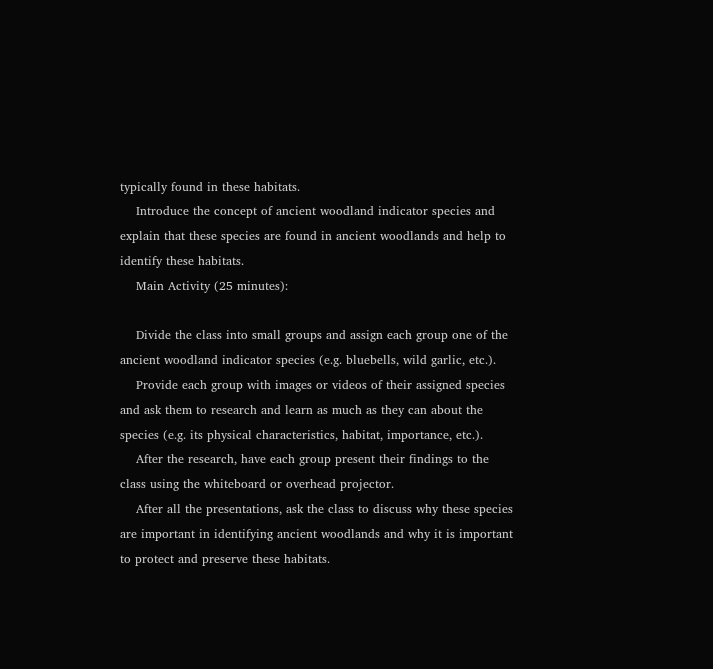typically found in these habitats.
    Introduce the concept of ancient woodland indicator species and explain that these species are found in ancient woodlands and help to identify these habitats.
    Main Activity (25 minutes):

    Divide the class into small groups and assign each group one of the ancient woodland indicator species (e.g. bluebells, wild garlic, etc.).
    Provide each group with images or videos of their assigned species and ask them to research and learn as much as they can about the species (e.g. its physical characteristics, habitat, importance, etc.).
    After the research, have each group present their findings to the class using the whiteboard or overhead projector.
    After all the presentations, ask the class to discuss why these species are important in identifying ancient woodlands and why it is important to protect and preserve these habitats.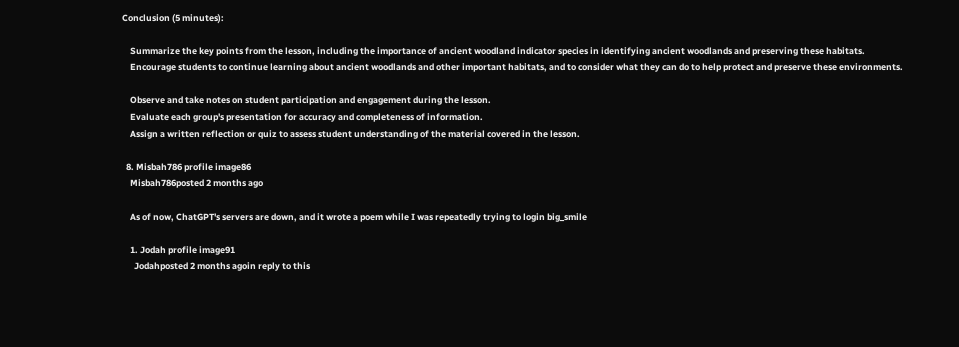Conclusion (5 minutes):

    Summarize the key points from the lesson, including the importance of ancient woodland indicator species in identifying ancient woodlands and preserving these habitats.
    Encourage students to continue learning about ancient woodlands and other important habitats, and to consider what they can do to help protect and preserve these environments.

    Observe and take notes on student participation and engagement during the lesson.
    Evaluate each group's presentation for accuracy and completeness of information.
    Assign a written reflection or quiz to assess student understanding of the material covered in the lesson.

  8. Misbah786 profile image86
    Misbah786posted 2 months ago

    As of now, ChatGPT's servers are down, and it wrote a poem while I was repeatedly trying to login big_smile

    1. Jodah profile image91
      Jodahposted 2 months agoin reply to this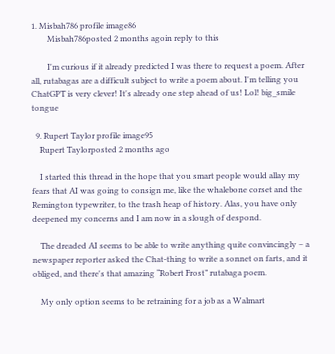1. Misbah786 profile image86
        Misbah786posted 2 months agoin reply to this

        I'm curious if it already predicted I was there to request a poem. After all, rutabagas are a difficult subject to write a poem about. I'm telling you ChatGPT is very clever! It's already one step ahead of us! Lol! big_smile tongue

  9. Rupert Taylor profile image95
    Rupert Taylorposted 2 months ago

    I started this thread in the hope that you smart people would allay my fears that AI was going to consign me, like the whalebone corset and the Remington typewriter, to the trash heap of history. Alas, you have only deepened my concerns and I am now in a slough of despond.

    The dreaded AI seems to be able to write anything quite convincingly – a newspaper reporter asked the Chat-thing to write a sonnet on farts, and it obliged, and there's that amazing “Robert Frost” rutabaga poem.

    My only option seems to be retraining for a job as a Walmart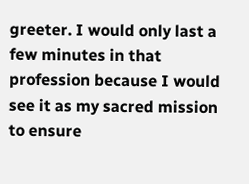greeter. I would only last a few minutes in that profession because I would see it as my sacred mission to ensure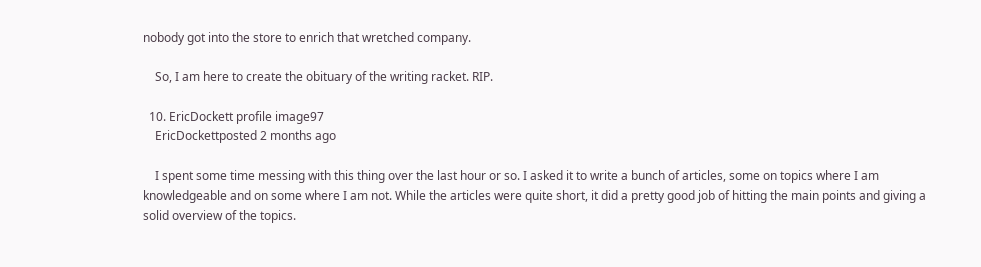nobody got into the store to enrich that wretched company.

    So, I am here to create the obituary of the writing racket. RIP.

  10. EricDockett profile image97
    EricDockettposted 2 months ago

    I spent some time messing with this thing over the last hour or so. I asked it to write a bunch of articles, some on topics where I am knowledgeable and on some where I am not. While the articles were quite short, it did a pretty good job of hitting the main points and giving a solid overview of the topics.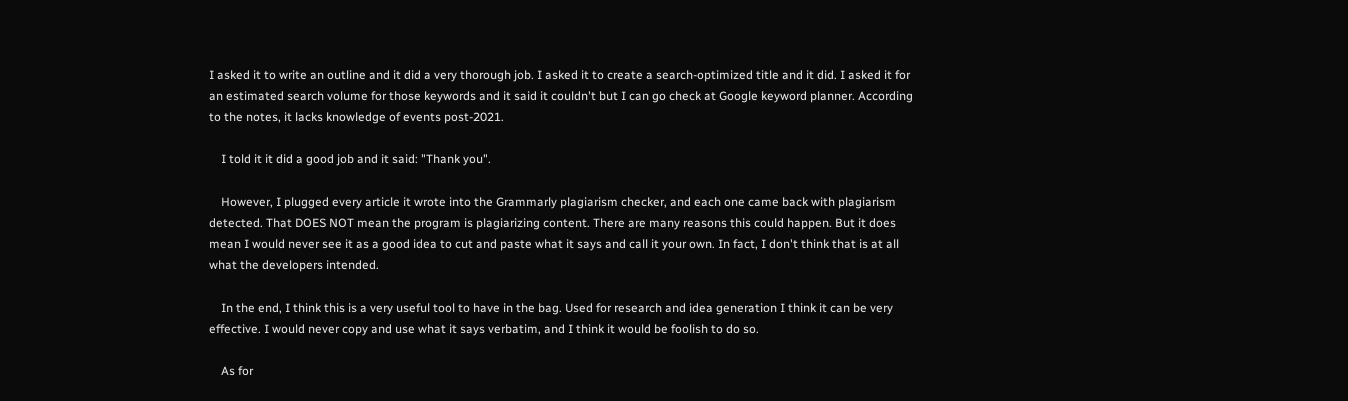I asked it to write an outline and it did a very thorough job. I asked it to create a search-optimized title and it did. I asked it for an estimated search volume for those keywords and it said it couldn't but I can go check at Google keyword planner. According to the notes, it lacks knowledge of events post-2021.

    I told it it did a good job and it said: "Thank you".

    However, I plugged every article it wrote into the Grammarly plagiarism checker, and each one came back with plagiarism detected. That DOES NOT mean the program is plagiarizing content. There are many reasons this could happen. But it does mean I would never see it as a good idea to cut and paste what it says and call it your own. In fact, I don't think that is at all what the developers intended.

    In the end, I think this is a very useful tool to have in the bag. Used for research and idea generation I think it can be very effective. I would never copy and use what it says verbatim, and I think it would be foolish to do so.

    As for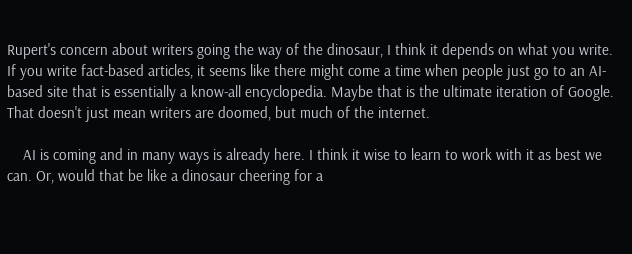Rupert's concern about writers going the way of the dinosaur, I think it depends on what you write. If you write fact-based articles, it seems like there might come a time when people just go to an AI-based site that is essentially a know-all encyclopedia. Maybe that is the ultimate iteration of Google. That doesn't just mean writers are doomed, but much of the internet.

    AI is coming and in many ways is already here. I think it wise to learn to work with it as best we can. Or, would that be like a dinosaur cheering for a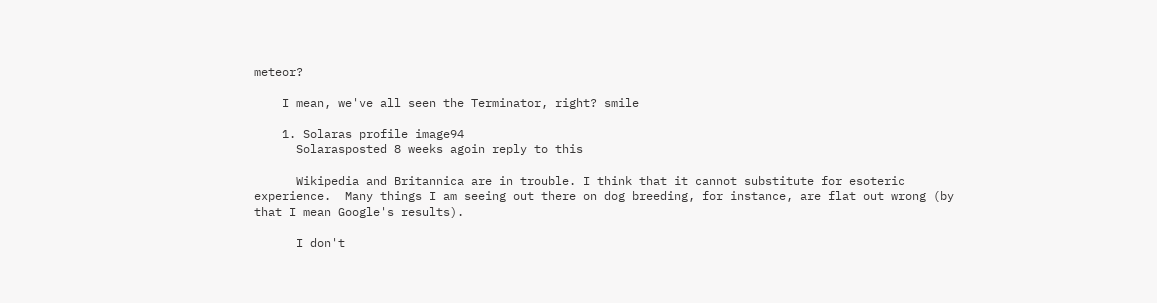meteor?

    I mean, we've all seen the Terminator, right? smile

    1. Solaras profile image94
      Solarasposted 8 weeks agoin reply to this

      Wikipedia and Britannica are in trouble. I think that it cannot substitute for esoteric experience.  Many things I am seeing out there on dog breeding, for instance, are flat out wrong (by that I mean Google's results).

      I don't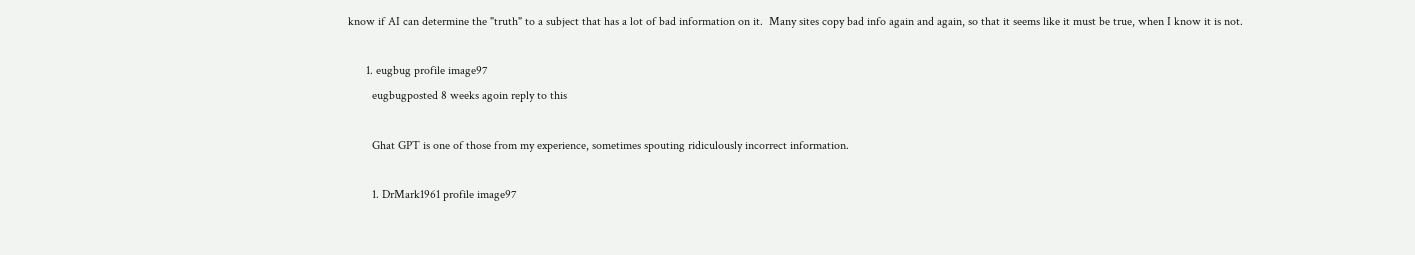know if AI can determine the "truth" to a subject that has a lot of bad information on it.  Many sites copy bad info again and again, so that it seems like it must be true, when I know it is not.

      1. eugbug profile image97
        eugbugposted 8 weeks agoin reply to this

        Ghat GPT is one of those from my experience, sometimes spouting ridiculously incorrect information.

        1. DrMark1961 profile image97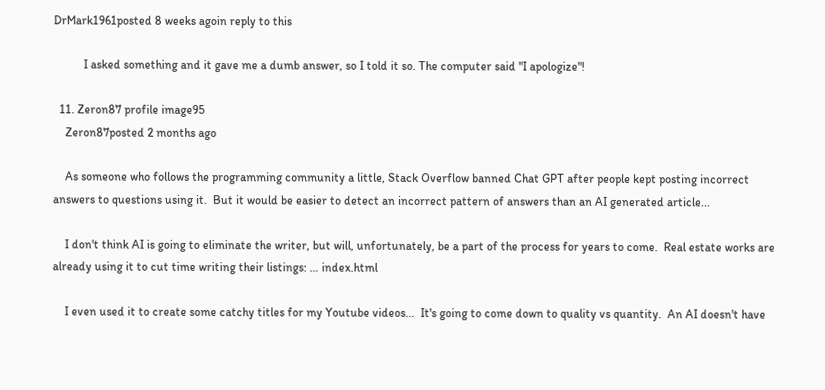DrMark1961posted 8 weeks agoin reply to this

          I asked something and it gave me a dumb answer, so I told it so. The computer said "I apologize"!

  11. Zeron87 profile image95
    Zeron87posted 2 months ago

    As someone who follows the programming community a little, Stack Overflow banned Chat GPT after people kept posting incorrect answers to questions using it.  But it would be easier to detect an incorrect pattern of answers than an AI generated article...

    I don't think AI is going to eliminate the writer, but will, unfortunately, be a part of the process for years to come.  Real estate works are already using it to cut time writing their listings: … index.html

    I even used it to create some catchy titles for my Youtube videos...  It's going to come down to quality vs quantity.  An AI doesn't have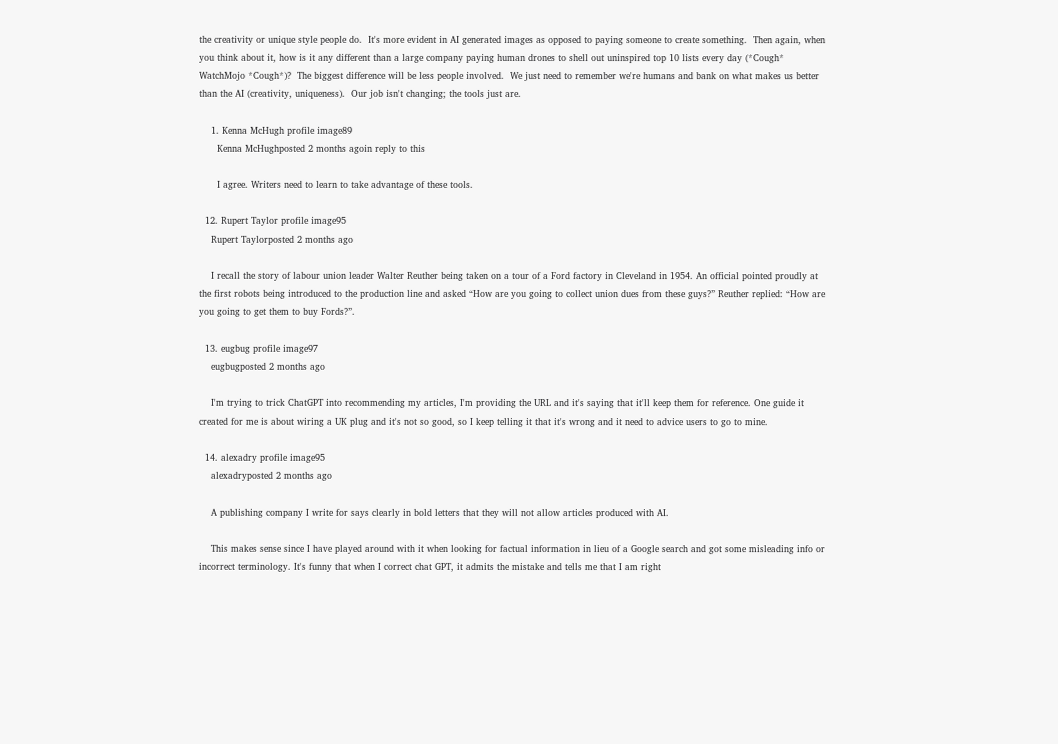the creativity or unique style people do.  It's more evident in AI generated images as opposed to paying someone to create something.  Then again, when you think about it, how is it any different than a large company paying human drones to shell out uninspired top 10 lists every day (*Cough* WatchMojo *Cough*)?  The biggest difference will be less people involved.  We just need to remember we're humans and bank on what makes us better than the AI (creativity, uniqueness).  Our job isn't changing; the tools just are.

    1. Kenna McHugh profile image89
      Kenna McHughposted 2 months agoin reply to this

      I agree. Writers need to learn to take advantage of these tools.

  12. Rupert Taylor profile image95
    Rupert Taylorposted 2 months ago

    I recall the story of labour union leader Walter Reuther being taken on a tour of a Ford factory in Cleveland in 1954. An official pointed proudly at the first robots being introduced to the production line and asked “How are you going to collect union dues from these guys?” Reuther replied: “How are you going to get them to buy Fords?”.

  13. eugbug profile image97
    eugbugposted 2 months ago

    I'm trying to trick ChatGPT into recommending my articles, I'm providing the URL and it's saying that it'll keep them for reference. One guide it created for me is about wiring a UK plug and it's not so good, so I keep telling it that it's wrong and it need to advice users to go to mine.

  14. alexadry profile image95
    alexadryposted 2 months ago

    A publishing company I write for says clearly in bold letters that they will not allow articles produced with AI.

    This makes sense since I have played around with it when looking for factual information in lieu of a Google search and got some misleading info or incorrect terminology. It's funny that when I correct chat GPT, it admits the mistake and tells me that I am right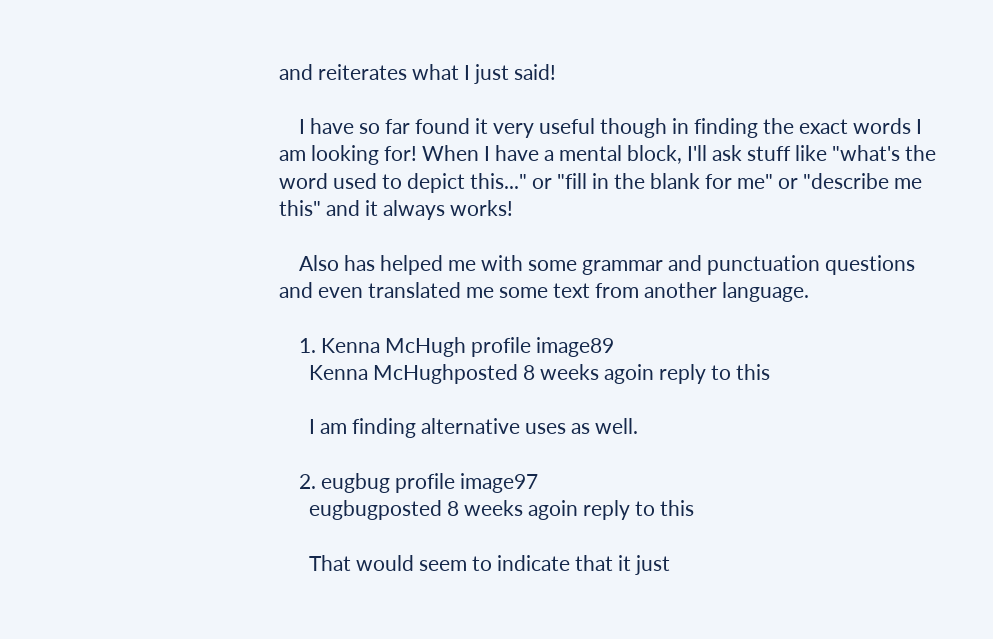and reiterates what I just said!

    I have so far found it very useful though in finding the exact words I am looking for! When I have a mental block, I'll ask stuff like "what's the word used to depict this..." or "fill in the blank for me" or "describe me this" and it always works!

    Also has helped me with some grammar and punctuation questions and even translated me some text from another language.

    1. Kenna McHugh profile image89
      Kenna McHughposted 8 weeks agoin reply to this

      I am finding alternative uses as well.

    2. eugbug profile image97
      eugbugposted 8 weeks agoin reply to this

      That would seem to indicate that it just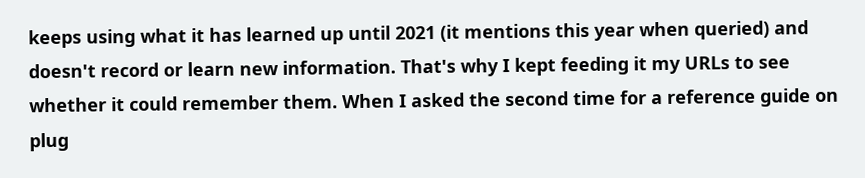keeps using what it has learned up until 2021 (it mentions this year when queried) and doesn't record or learn new information. That's why I kept feeding it my URLs to see whether it could remember them. When I asked the second time for a reference guide on plug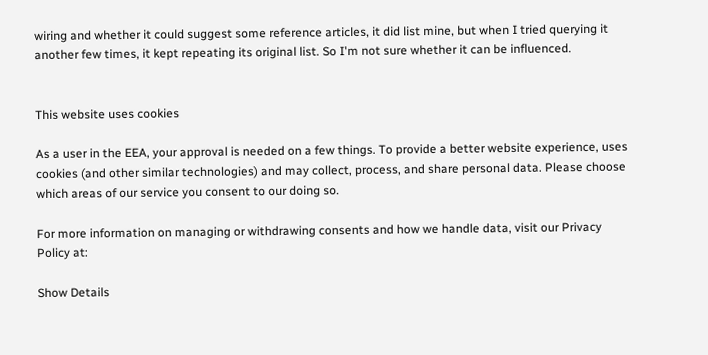wiring and whether it could suggest some reference articles, it did list mine, but when I tried querying it another few times, it kept repeating its original list. So I'm not sure whether it can be influenced.


This website uses cookies

As a user in the EEA, your approval is needed on a few things. To provide a better website experience, uses cookies (and other similar technologies) and may collect, process, and share personal data. Please choose which areas of our service you consent to our doing so.

For more information on managing or withdrawing consents and how we handle data, visit our Privacy Policy at:

Show Details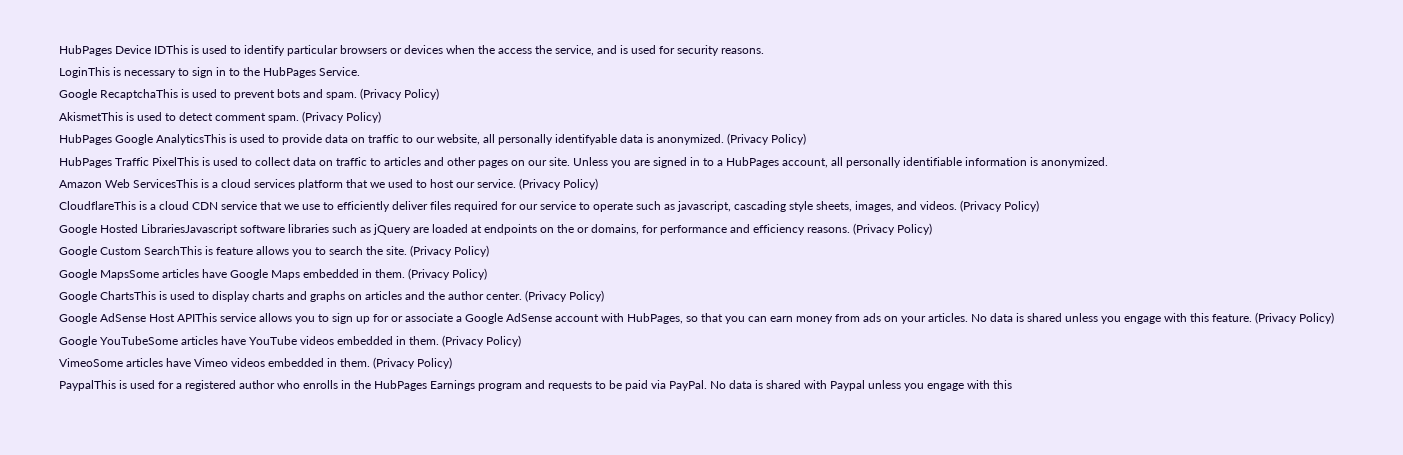HubPages Device IDThis is used to identify particular browsers or devices when the access the service, and is used for security reasons.
LoginThis is necessary to sign in to the HubPages Service.
Google RecaptchaThis is used to prevent bots and spam. (Privacy Policy)
AkismetThis is used to detect comment spam. (Privacy Policy)
HubPages Google AnalyticsThis is used to provide data on traffic to our website, all personally identifyable data is anonymized. (Privacy Policy)
HubPages Traffic PixelThis is used to collect data on traffic to articles and other pages on our site. Unless you are signed in to a HubPages account, all personally identifiable information is anonymized.
Amazon Web ServicesThis is a cloud services platform that we used to host our service. (Privacy Policy)
CloudflareThis is a cloud CDN service that we use to efficiently deliver files required for our service to operate such as javascript, cascading style sheets, images, and videos. (Privacy Policy)
Google Hosted LibrariesJavascript software libraries such as jQuery are loaded at endpoints on the or domains, for performance and efficiency reasons. (Privacy Policy)
Google Custom SearchThis is feature allows you to search the site. (Privacy Policy)
Google MapsSome articles have Google Maps embedded in them. (Privacy Policy)
Google ChartsThis is used to display charts and graphs on articles and the author center. (Privacy Policy)
Google AdSense Host APIThis service allows you to sign up for or associate a Google AdSense account with HubPages, so that you can earn money from ads on your articles. No data is shared unless you engage with this feature. (Privacy Policy)
Google YouTubeSome articles have YouTube videos embedded in them. (Privacy Policy)
VimeoSome articles have Vimeo videos embedded in them. (Privacy Policy)
PaypalThis is used for a registered author who enrolls in the HubPages Earnings program and requests to be paid via PayPal. No data is shared with Paypal unless you engage with this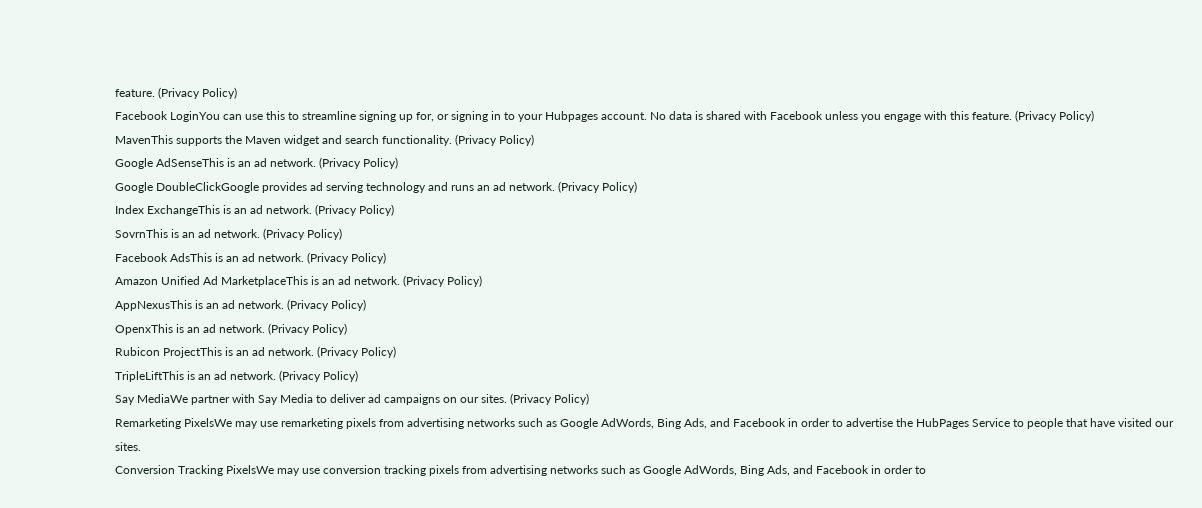feature. (Privacy Policy)
Facebook LoginYou can use this to streamline signing up for, or signing in to your Hubpages account. No data is shared with Facebook unless you engage with this feature. (Privacy Policy)
MavenThis supports the Maven widget and search functionality. (Privacy Policy)
Google AdSenseThis is an ad network. (Privacy Policy)
Google DoubleClickGoogle provides ad serving technology and runs an ad network. (Privacy Policy)
Index ExchangeThis is an ad network. (Privacy Policy)
SovrnThis is an ad network. (Privacy Policy)
Facebook AdsThis is an ad network. (Privacy Policy)
Amazon Unified Ad MarketplaceThis is an ad network. (Privacy Policy)
AppNexusThis is an ad network. (Privacy Policy)
OpenxThis is an ad network. (Privacy Policy)
Rubicon ProjectThis is an ad network. (Privacy Policy)
TripleLiftThis is an ad network. (Privacy Policy)
Say MediaWe partner with Say Media to deliver ad campaigns on our sites. (Privacy Policy)
Remarketing PixelsWe may use remarketing pixels from advertising networks such as Google AdWords, Bing Ads, and Facebook in order to advertise the HubPages Service to people that have visited our sites.
Conversion Tracking PixelsWe may use conversion tracking pixels from advertising networks such as Google AdWords, Bing Ads, and Facebook in order to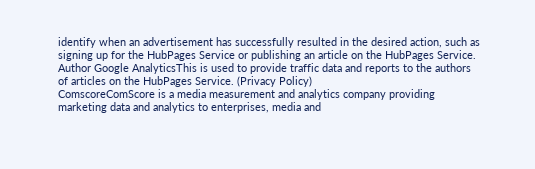identify when an advertisement has successfully resulted in the desired action, such as signing up for the HubPages Service or publishing an article on the HubPages Service.
Author Google AnalyticsThis is used to provide traffic data and reports to the authors of articles on the HubPages Service. (Privacy Policy)
ComscoreComScore is a media measurement and analytics company providing marketing data and analytics to enterprises, media and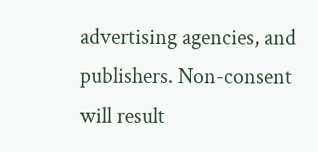advertising agencies, and publishers. Non-consent will result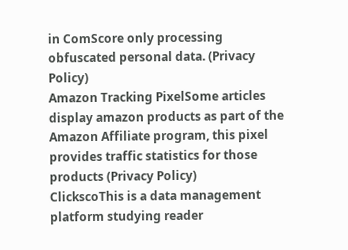in ComScore only processing obfuscated personal data. (Privacy Policy)
Amazon Tracking PixelSome articles display amazon products as part of the Amazon Affiliate program, this pixel provides traffic statistics for those products (Privacy Policy)
ClickscoThis is a data management platform studying reader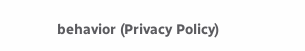behavior (Privacy Policy)